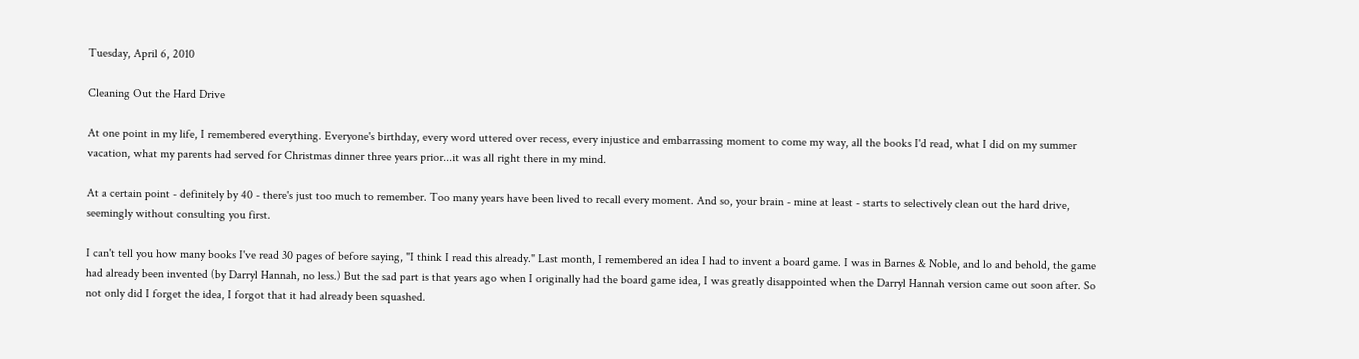Tuesday, April 6, 2010

Cleaning Out the Hard Drive

At one point in my life, I remembered everything. Everyone's birthday, every word uttered over recess, every injustice and embarrassing moment to come my way, all the books I'd read, what I did on my summer vacation, what my parents had served for Christmas dinner three years prior...it was all right there in my mind.

At a certain point - definitely by 40 - there's just too much to remember. Too many years have been lived to recall every moment. And so, your brain - mine at least - starts to selectively clean out the hard drive, seemingly without consulting you first.

I can't tell you how many books I've read 30 pages of before saying, "I think I read this already." Last month, I remembered an idea I had to invent a board game. I was in Barnes & Noble, and lo and behold, the game had already been invented (by Darryl Hannah, no less.) But the sad part is that years ago when I originally had the board game idea, I was greatly disappointed when the Darryl Hannah version came out soon after. So not only did I forget the idea, I forgot that it had already been squashed.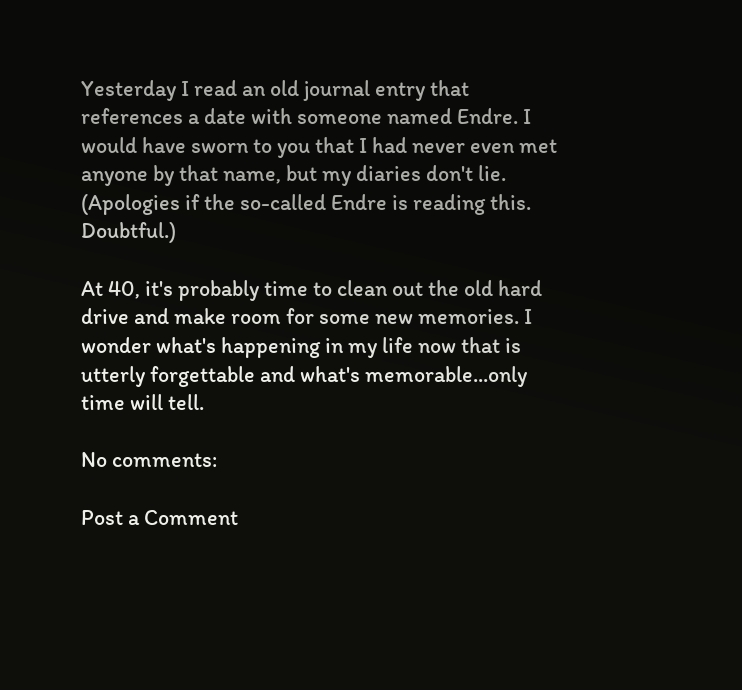Yesterday I read an old journal entry that references a date with someone named Endre. I would have sworn to you that I had never even met anyone by that name, but my diaries don't lie. (Apologies if the so-called Endre is reading this. Doubtful.)

At 40, it's probably time to clean out the old hard drive and make room for some new memories. I wonder what's happening in my life now that is utterly forgettable and what's memorable...only time will tell.

No comments:

Post a Comment